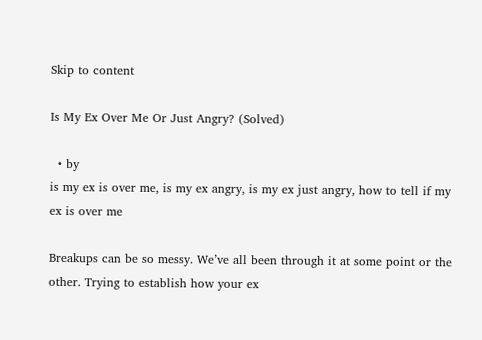Skip to content

Is My Ex Over Me Or Just Angry? (Solved)

  • by
is my ex is over me, is my ex angry, is my ex just angry, how to tell if my ex is over me

Breakups can be so messy. We’ve all been through it at some point or the other. Trying to establish how your ex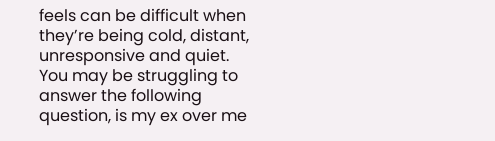feels can be difficult when they’re being cold, distant, unresponsive and quiet. You may be struggling to answer the following question, is my ex over me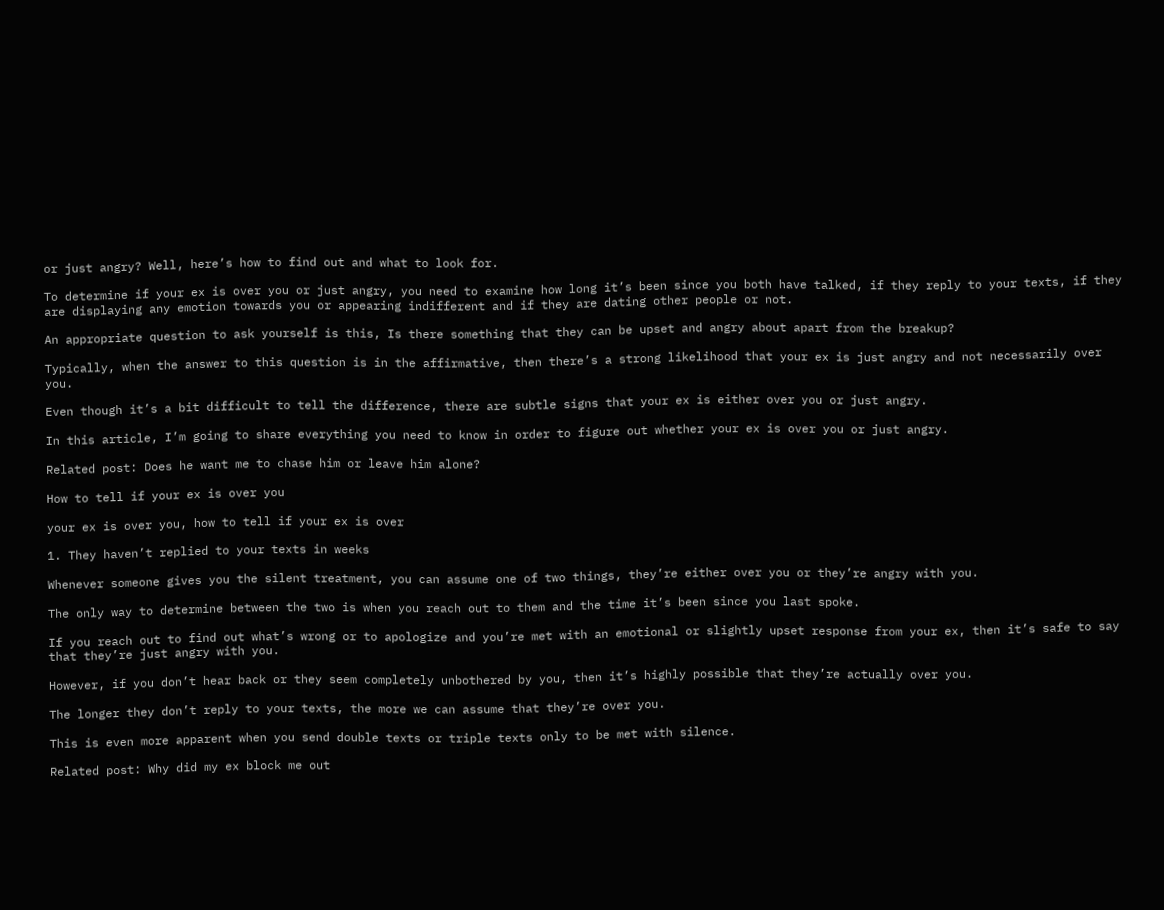or just angry? Well, here’s how to find out and what to look for.

To determine if your ex is over you or just angry, you need to examine how long it’s been since you both have talked, if they reply to your texts, if they are displaying any emotion towards you or appearing indifferent and if they are dating other people or not.

An appropriate question to ask yourself is this, Is there something that they can be upset and angry about apart from the breakup?

Typically, when the answer to this question is in the affirmative, then there’s a strong likelihood that your ex is just angry and not necessarily over you.

Even though it’s a bit difficult to tell the difference, there are subtle signs that your ex is either over you or just angry.

In this article, I’m going to share everything you need to know in order to figure out whether your ex is over you or just angry.

Related post: Does he want me to chase him or leave him alone?

How to tell if your ex is over you

your ex is over you, how to tell if your ex is over

1. They haven’t replied to your texts in weeks

Whenever someone gives you the silent treatment, you can assume one of two things, they’re either over you or they’re angry with you.

The only way to determine between the two is when you reach out to them and the time it’s been since you last spoke.

If you reach out to find out what’s wrong or to apologize and you’re met with an emotional or slightly upset response from your ex, then it’s safe to say that they’re just angry with you.

However, if you don’t hear back or they seem completely unbothered by you, then it’s highly possible that they’re actually over you.

The longer they don’t reply to your texts, the more we can assume that they’re over you.

This is even more apparent when you send double texts or triple texts only to be met with silence.

Related post: Why did my ex block me out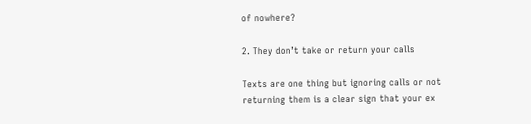of nowhere?

2. They don’t take or return your calls

Texts are one thing but ignoring calls or not returning them is a clear sign that your ex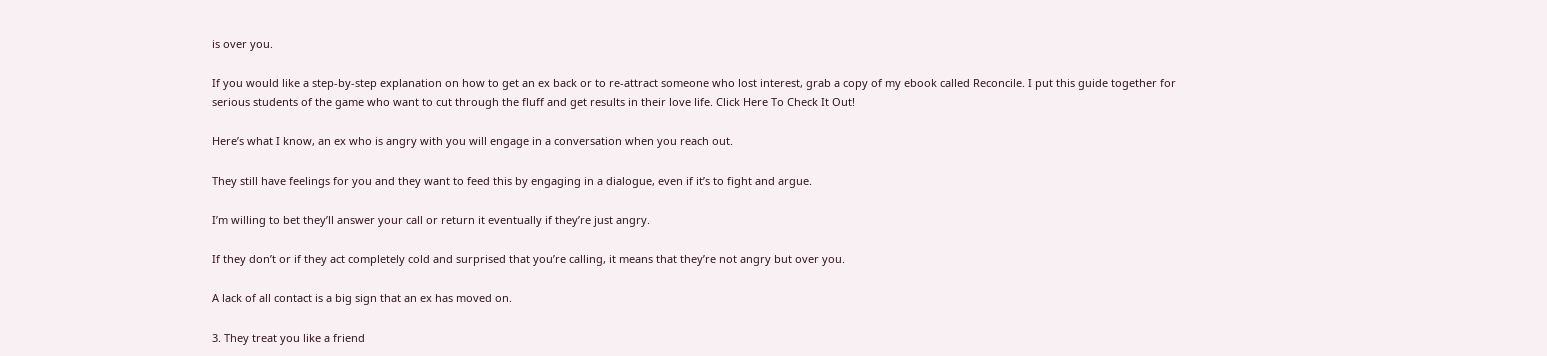is over you.

If you would like a step-by-step explanation on how to get an ex back or to re-attract someone who lost interest, grab a copy of my ebook called Reconcile. I put this guide together for serious students of the game who want to cut through the fluff and get results in their love life. Click Here To Check It Out!

Here’s what I know, an ex who is angry with you will engage in a conversation when you reach out.

They still have feelings for you and they want to feed this by engaging in a dialogue, even if it’s to fight and argue.

I’m willing to bet they’ll answer your call or return it eventually if they’re just angry.

If they don’t or if they act completely cold and surprised that you’re calling, it means that they’re not angry but over you.

A lack of all contact is a big sign that an ex has moved on.

3. They treat you like a friend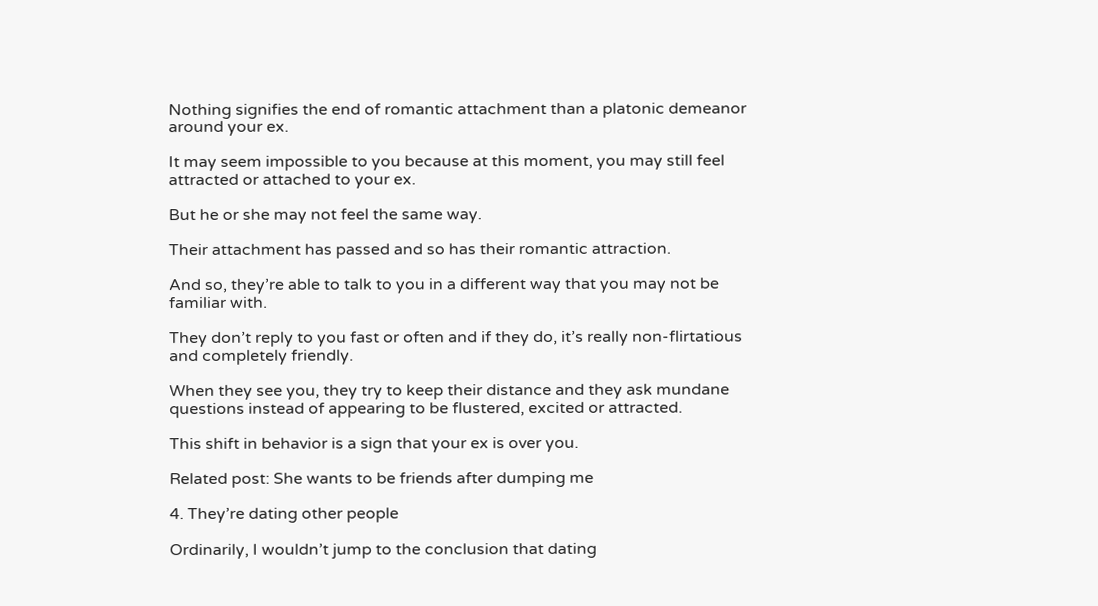Nothing signifies the end of romantic attachment than a platonic demeanor around your ex.

It may seem impossible to you because at this moment, you may still feel attracted or attached to your ex.

But he or she may not feel the same way.

Their attachment has passed and so has their romantic attraction.

And so, they’re able to talk to you in a different way that you may not be familiar with.

They don’t reply to you fast or often and if they do, it’s really non-flirtatious and completely friendly.

When they see you, they try to keep their distance and they ask mundane questions instead of appearing to be flustered, excited or attracted.

This shift in behavior is a sign that your ex is over you.

Related post: She wants to be friends after dumping me

4. They’re dating other people

Ordinarily, I wouldn’t jump to the conclusion that dating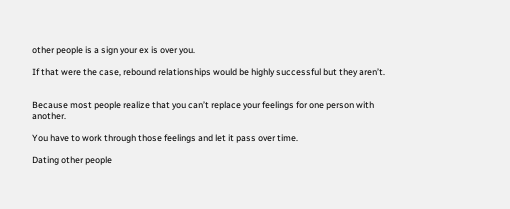other people is a sign your ex is over you.

If that were the case, rebound relationships would be highly successful but they aren’t.


Because most people realize that you can’t replace your feelings for one person with another.

You have to work through those feelings and let it pass over time.

Dating other people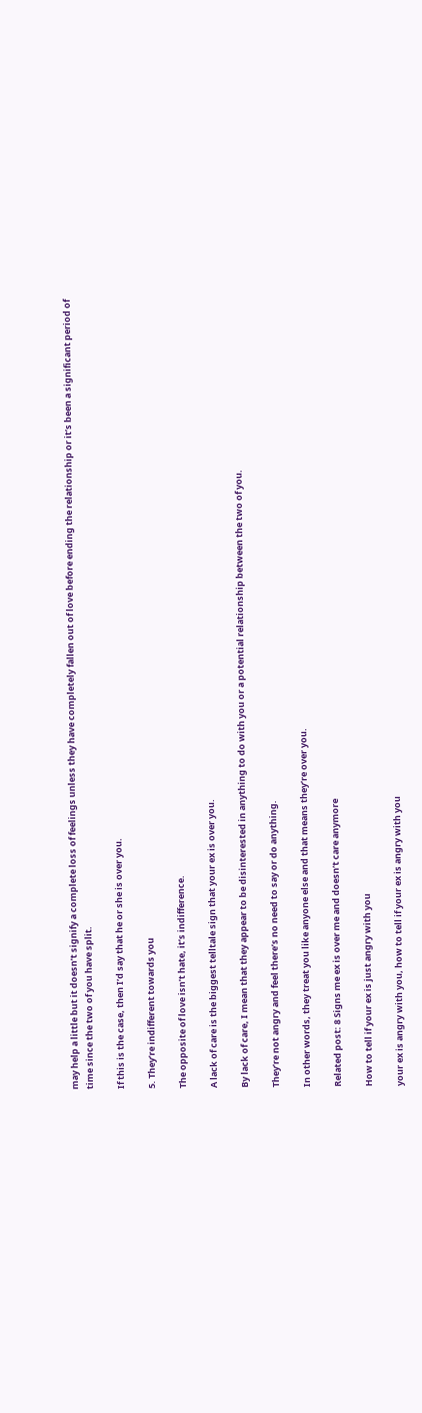may help a little but it doesn’t signify a complete loss of feelings unless they have completely fallen out of love before ending the relationship or it’s been a significant period of time since the two of you have split.

If this is the case, then I’d say that he or she is over you.

5. They’re indifferent towards you

The opposite of love isn’t hate, it’s indifference.

A lack of care is the biggest telltale sign that your ex is over you.

By lack of care, I mean that they appear to be disinterested in anything to do with you or a potential relationship between the two of you.

They’re not angry and feel there’s no need to say or do anything.

In other words, they treat you like anyone else and that means they’re over you.

Related post: 8 Signs me ex is over me and doesn’t care anymore

How to tell if your ex is just angry with you

your ex is angry with you, how to tell if your ex is angry with you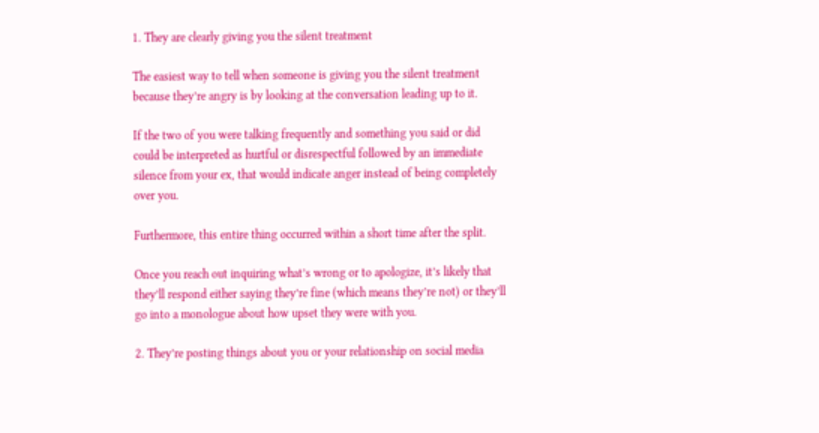1. They are clearly giving you the silent treatment

The easiest way to tell when someone is giving you the silent treatment because they’re angry is by looking at the conversation leading up to it.

If the two of you were talking frequently and something you said or did could be interpreted as hurtful or disrespectful followed by an immediate silence from your ex, that would indicate anger instead of being completely over you.

Furthermore, this entire thing occurred within a short time after the split.

Once you reach out inquiring what’s wrong or to apologize, it’s likely that they’ll respond either saying they’re fine (which means they’re not) or they’ll go into a monologue about how upset they were with you.

2. They’re posting things about you or your relationship on social media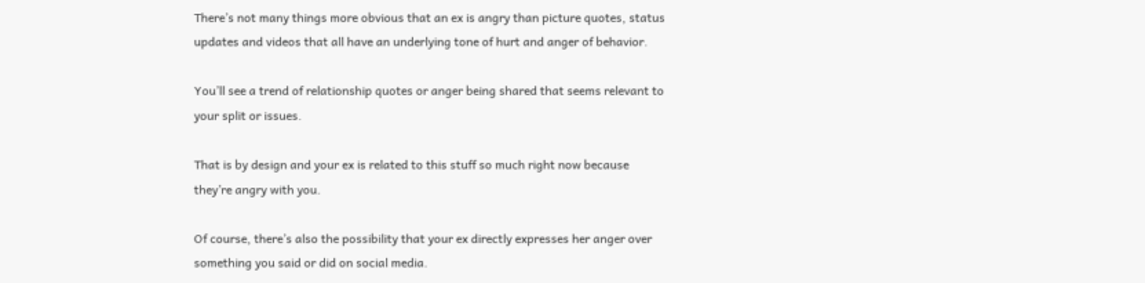There’s not many things more obvious that an ex is angry than picture quotes, status updates and videos that all have an underlying tone of hurt and anger of behavior.

You’ll see a trend of relationship quotes or anger being shared that seems relevant to your split or issues.

That is by design and your ex is related to this stuff so much right now because they’re angry with you.

Of course, there’s also the possibility that your ex directly expresses her anger over something you said or did on social media.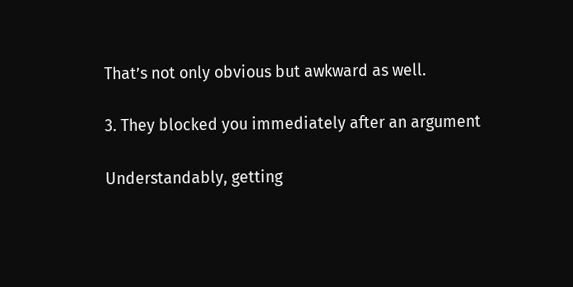That’s not only obvious but awkward as well.

3. They blocked you immediately after an argument

Understandably, getting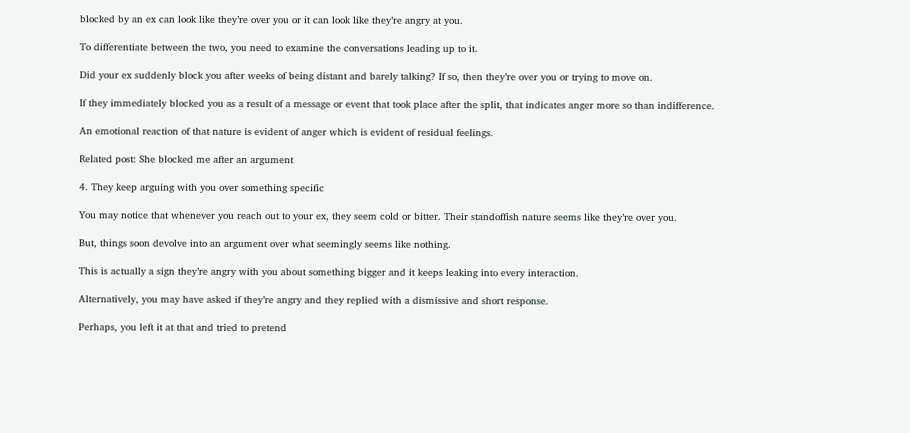blocked by an ex can look like they’re over you or it can look like they’re angry at you.

To differentiate between the two, you need to examine the conversations leading up to it.

Did your ex suddenly block you after weeks of being distant and barely talking? If so, then they’re over you or trying to move on.

If they immediately blocked you as a result of a message or event that took place after the split, that indicates anger more so than indifference.

An emotional reaction of that nature is evident of anger which is evident of residual feelings.

Related post: She blocked me after an argument

4. They keep arguing with you over something specific

You may notice that whenever you reach out to your ex, they seem cold or bitter. Their standoffish nature seems like they’re over you.

But, things soon devolve into an argument over what seemingly seems like nothing.

This is actually a sign they’re angry with you about something bigger and it keeps leaking into every interaction.

Alternatively, you may have asked if they’re angry and they replied with a dismissive and short response.

Perhaps, you left it at that and tried to pretend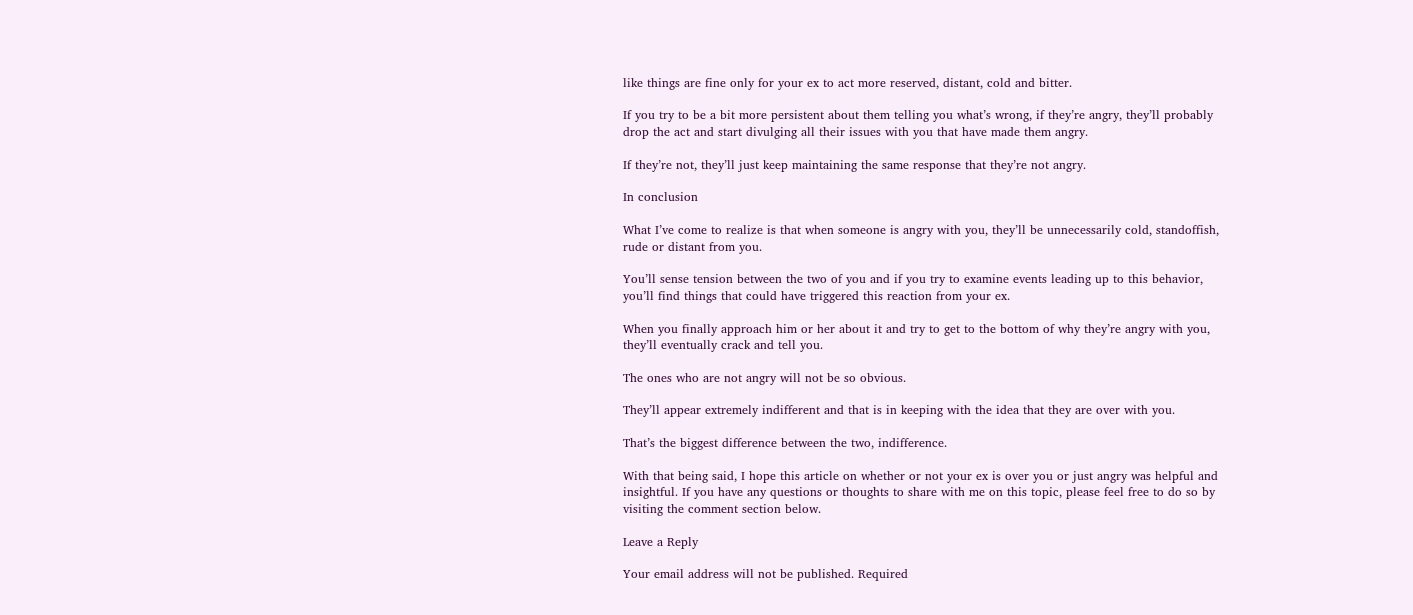like things are fine only for your ex to act more reserved, distant, cold and bitter.

If you try to be a bit more persistent about them telling you what’s wrong, if they’re angry, they’ll probably drop the act and start divulging all their issues with you that have made them angry.

If they’re not, they’ll just keep maintaining the same response that they’re not angry.

In conclusion

What I’ve come to realize is that when someone is angry with you, they’ll be unnecessarily cold, standoffish, rude or distant from you.

You’ll sense tension between the two of you and if you try to examine events leading up to this behavior, you’ll find things that could have triggered this reaction from your ex.

When you finally approach him or her about it and try to get to the bottom of why they’re angry with you, they’ll eventually crack and tell you.

The ones who are not angry will not be so obvious.

They’ll appear extremely indifferent and that is in keeping with the idea that they are over with you.

That’s the biggest difference between the two, indifference.

With that being said, I hope this article on whether or not your ex is over you or just angry was helpful and insightful. If you have any questions or thoughts to share with me on this topic, please feel free to do so by visiting the comment section below.

Leave a Reply

Your email address will not be published. Required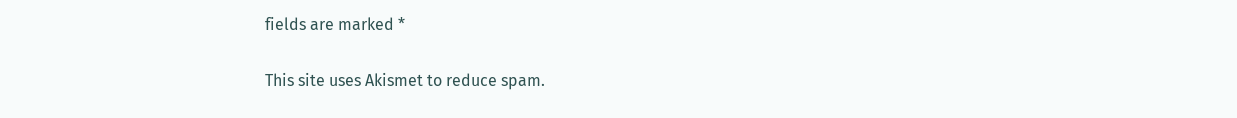fields are marked *

This site uses Akismet to reduce spam.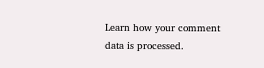Learn how your comment data is processed.